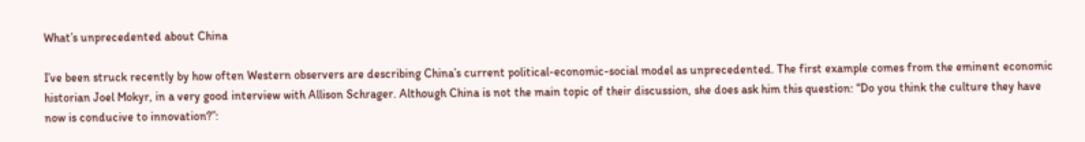What’s unprecedented about China

I’ve been struck recently by how often Western observers are describing China’s current political-economic-social model as unprecedented. The first example comes from the eminent economic historian Joel Mokyr, in a very good interview with Allison Schrager. Although China is not the main topic of their discussion, she does ask him this question: “Do you think the culture they have now is conducive to innovation?”: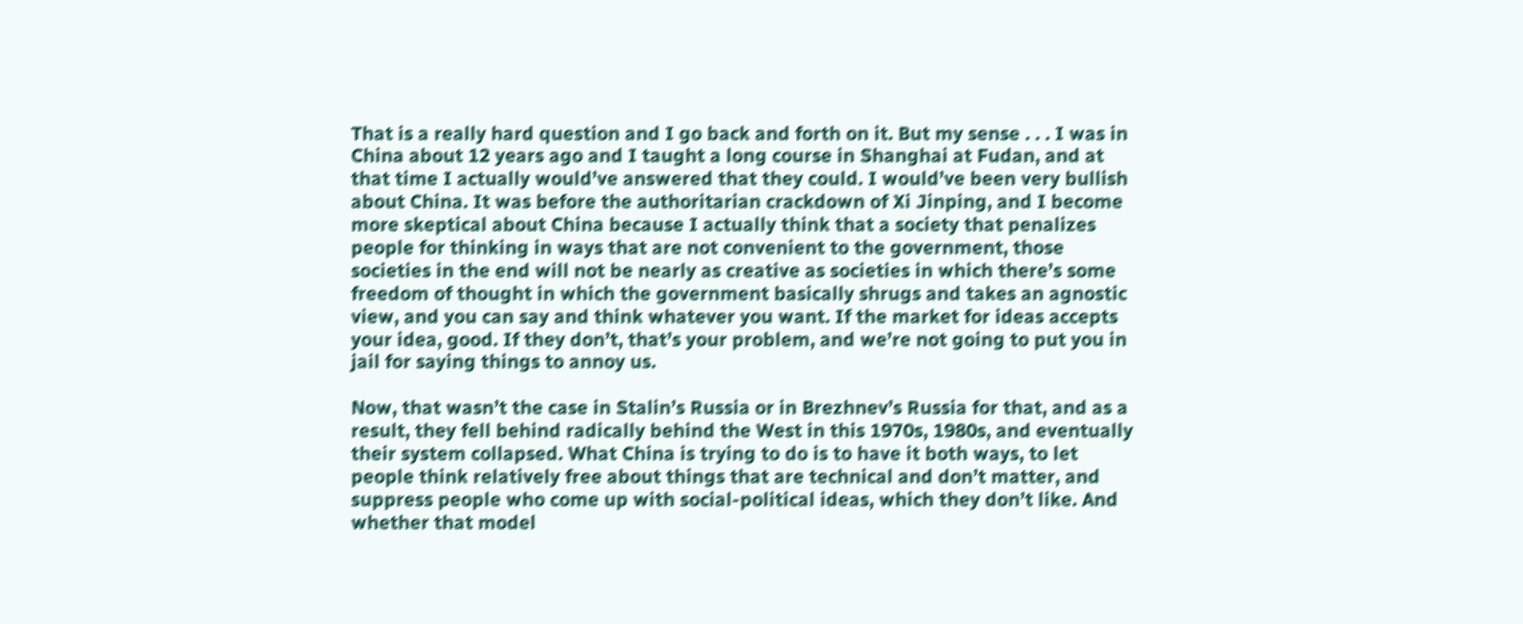That is a really hard question and I go back and forth on it. But my sense . . . I was in China about 12 years ago and I taught a long course in Shanghai at Fudan, and at that time I actually would’ve answered that they could. I would’ve been very bullish about China. It was before the authoritarian crackdown of Xi Jinping, and I become more skeptical about China because I actually think that a society that penalizes people for thinking in ways that are not convenient to the government, those societies in the end will not be nearly as creative as societies in which there’s some freedom of thought in which the government basically shrugs and takes an agnostic view, and you can say and think whatever you want. If the market for ideas accepts your idea, good. If they don’t, that’s your problem, and we’re not going to put you in jail for saying things to annoy us.

Now, that wasn’t the case in Stalin’s Russia or in Brezhnev’s Russia for that, and as a result, they fell behind radically behind the West in this 1970s, 1980s, and eventually their system collapsed. What China is trying to do is to have it both ways, to let people think relatively free about things that are technical and don’t matter, and suppress people who come up with social-political ideas, which they don’t like. And whether that model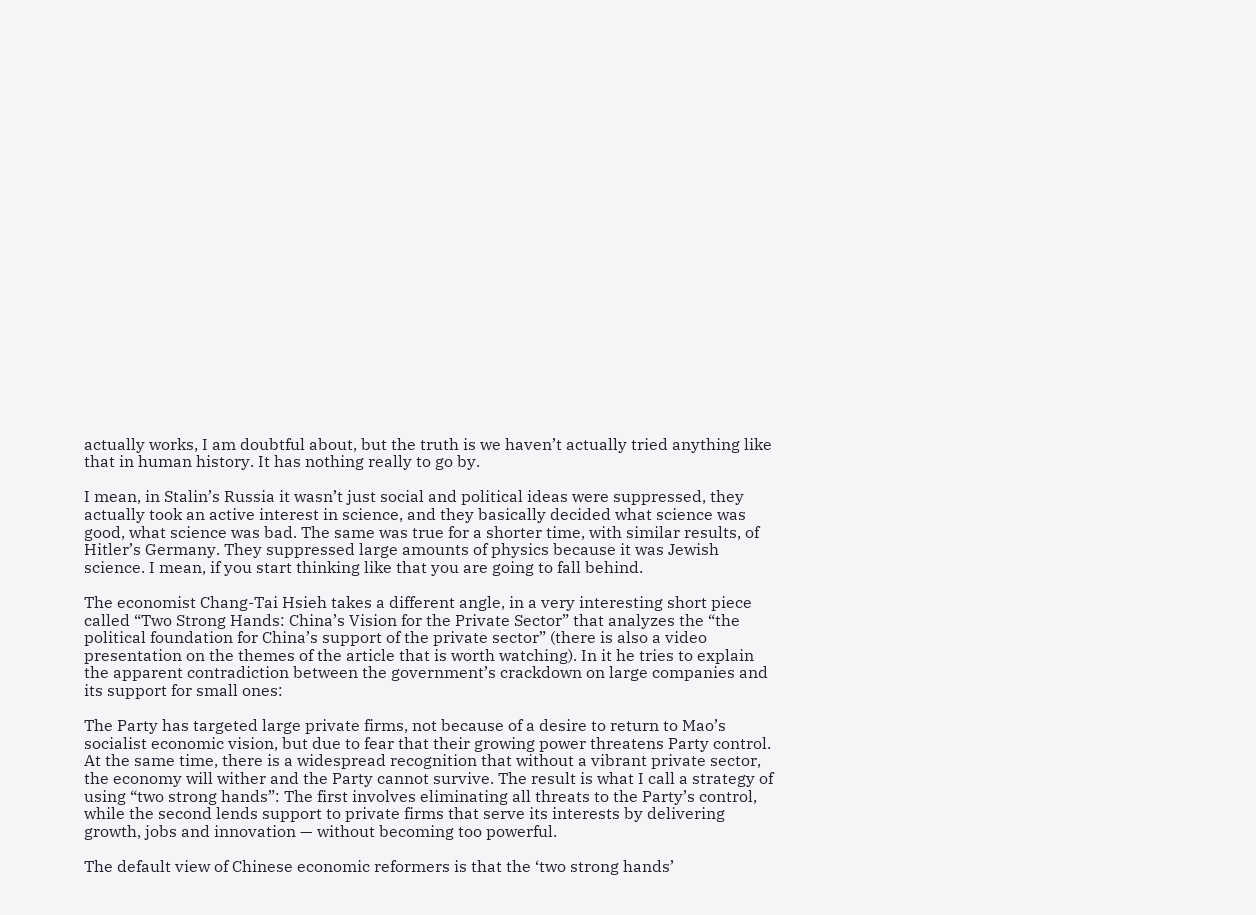actually works, I am doubtful about, but the truth is we haven’t actually tried anything like that in human history. It has nothing really to go by.

I mean, in Stalin’s Russia it wasn’t just social and political ideas were suppressed, they actually took an active interest in science, and they basically decided what science was good, what science was bad. The same was true for a shorter time, with similar results, of Hitler’s Germany. They suppressed large amounts of physics because it was Jewish science. I mean, if you start thinking like that you are going to fall behind.

The economist Chang-Tai Hsieh takes a different angle, in a very interesting short piece called “Two Strong Hands: China’s Vision for the Private Sector” that analyzes the “the political foundation for China’s support of the private sector” (there is also a video presentation on the themes of the article that is worth watching). In it he tries to explain the apparent contradiction between the government’s crackdown on large companies and its support for small ones:

The Party has targeted large private firms, not because of a desire to return to Mao’s socialist economic vision, but due to fear that their growing power threatens Party control. At the same time, there is a widespread recognition that without a vibrant private sector, the economy will wither and the Party cannot survive. The result is what I call a strategy of using “two strong hands”: The first involves eliminating all threats to the Party’s control, while the second lends support to private firms that serve its interests by delivering growth, jobs and innovation — without becoming too powerful.

The default view of Chinese economic reformers is that the ‘two strong hands’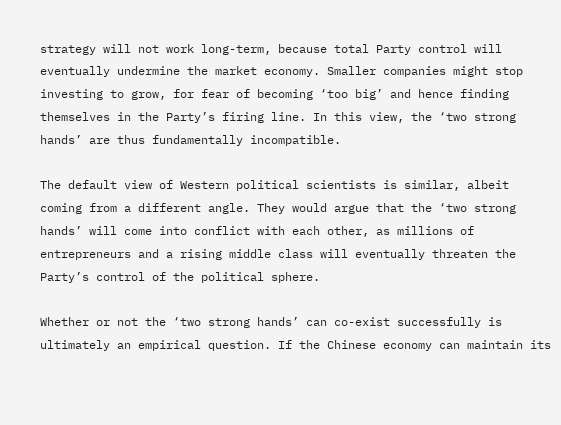strategy will not work long-term, because total Party control will eventually undermine the market economy. Smaller companies might stop investing to grow, for fear of becoming ‘too big’ and hence finding themselves in the Party’s firing line. In this view, the ‘two strong hands’ are thus fundamentally incompatible.

The default view of Western political scientists is similar, albeit coming from a different angle. They would argue that the ‘two strong hands’ will come into conflict with each other, as millions of entrepreneurs and a rising middle class will eventually threaten the Party’s control of the political sphere.

Whether or not the ‘two strong hands’ can co-exist successfully is ultimately an empirical question. If the Chinese economy can maintain its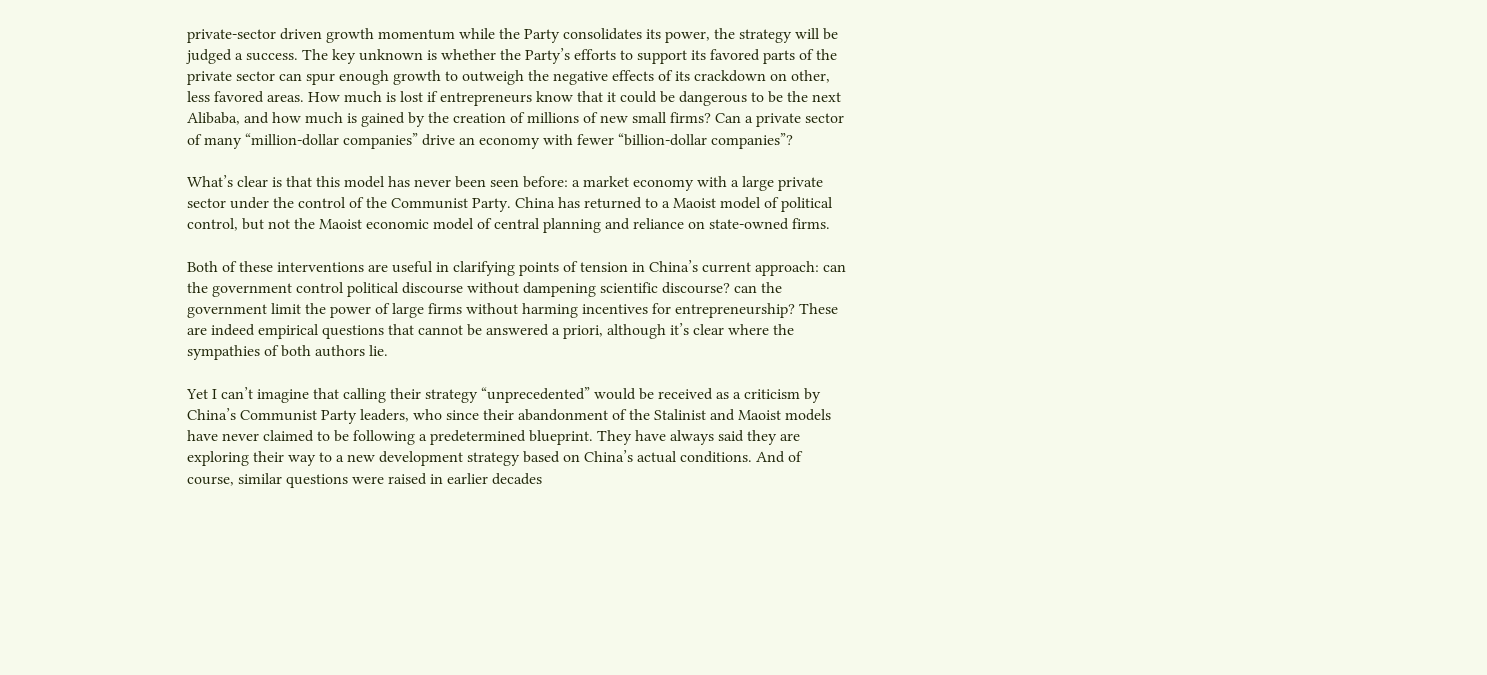private-sector driven growth momentum while the Party consolidates its power, the strategy will be judged a success. The key unknown is whether the Party’s efforts to support its favored parts of the private sector can spur enough growth to outweigh the negative effects of its crackdown on other, less favored areas. How much is lost if entrepreneurs know that it could be dangerous to be the next Alibaba, and how much is gained by the creation of millions of new small firms? Can a private sector of many “million-dollar companies” drive an economy with fewer “billion-dollar companies”?

What’s clear is that this model has never been seen before: a market economy with a large private sector under the control of the Communist Party. China has returned to a Maoist model of political control, but not the Maoist economic model of central planning and reliance on state-owned firms.

Both of these interventions are useful in clarifying points of tension in China’s current approach: can the government control political discourse without dampening scientific discourse? can the government limit the power of large firms without harming incentives for entrepreneurship? These are indeed empirical questions that cannot be answered a priori, although it’s clear where the sympathies of both authors lie.

Yet I can’t imagine that calling their strategy “unprecedented” would be received as a criticism by China’s Communist Party leaders, who since their abandonment of the Stalinist and Maoist models have never claimed to be following a predetermined blueprint. They have always said they are exploring their way to a new development strategy based on China’s actual conditions. And of course, similar questions were raised in earlier decades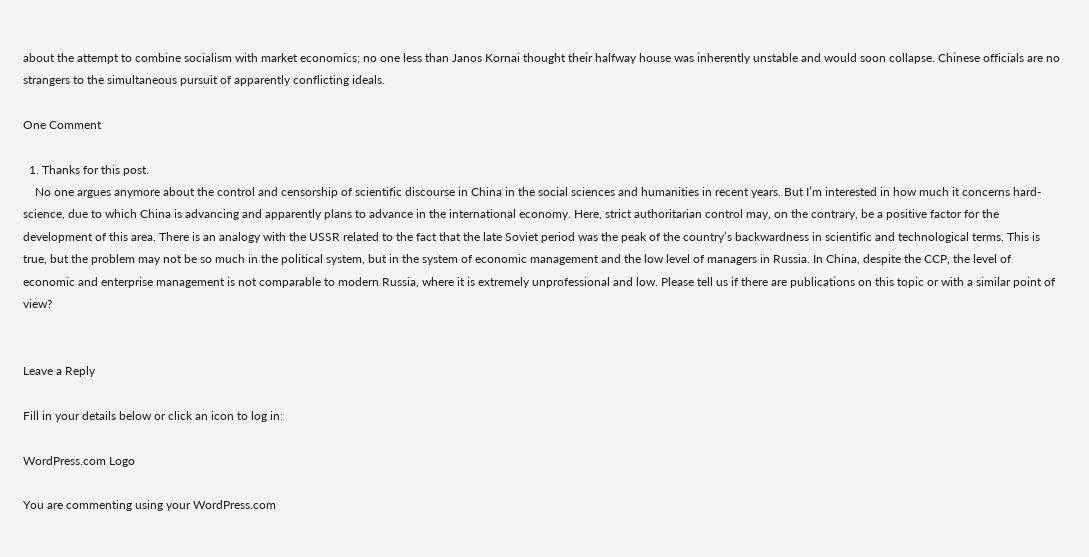about the attempt to combine socialism with market economics; no one less than Janos Kornai thought their halfway house was inherently unstable and would soon collapse. Chinese officials are no strangers to the simultaneous pursuit of apparently conflicting ideals.

One Comment

  1. Thanks for this post.
    No one argues anymore about the control and censorship of scientific discourse in China in the social sciences and humanities in recent years. But I’m interested in how much it concerns hard-science, due to which China is advancing and apparently plans to advance in the international economy. Here, strict authoritarian control may, on the contrary, be a positive factor for the development of this area. There is an analogy with the USSR related to the fact that the late Soviet period was the peak of the country’s backwardness in scientific and technological terms. This is true, but the problem may not be so much in the political system, but in the system of economic management and the low level of managers in Russia. In China, despite the CCP, the level of economic and enterprise management is not comparable to modern Russia, where it is extremely unprofessional and low. Please tell us if there are publications on this topic or with a similar point of view?


Leave a Reply

Fill in your details below or click an icon to log in:

WordPress.com Logo

You are commenting using your WordPress.com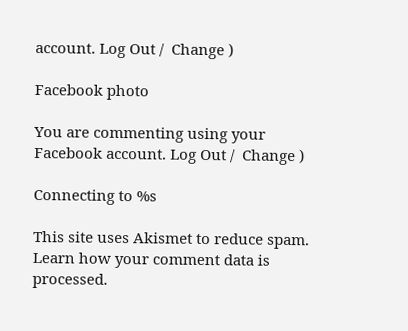account. Log Out /  Change )

Facebook photo

You are commenting using your Facebook account. Log Out /  Change )

Connecting to %s

This site uses Akismet to reduce spam. Learn how your comment data is processed.